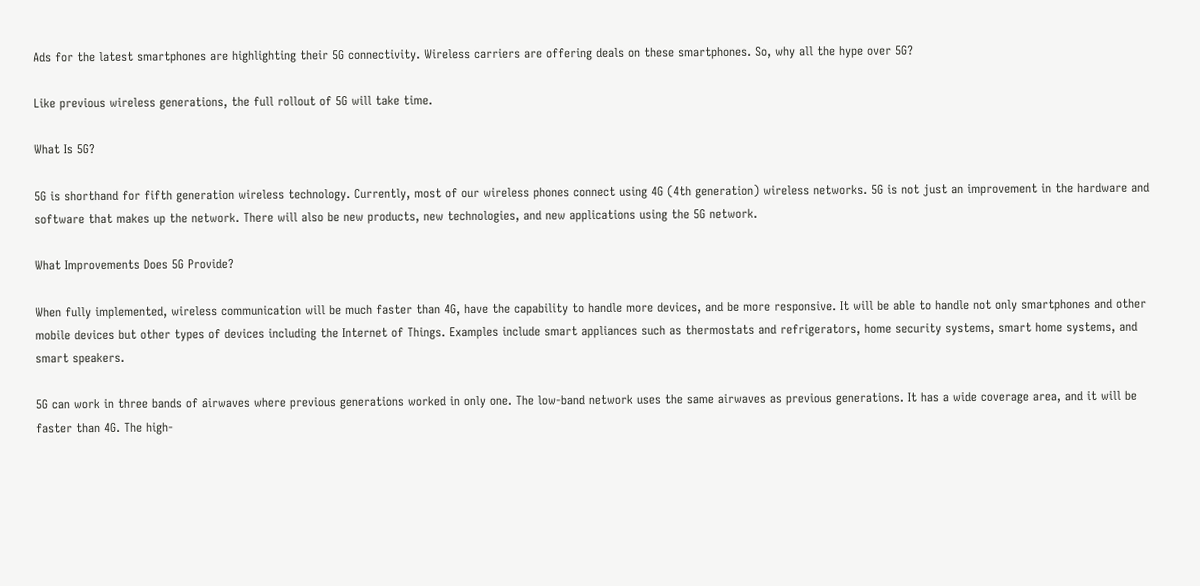Ads for the latest smartphones are highlighting their 5G connectivity. Wireless carriers are offering deals on these smartphones. So, why all the hype over 5G?

Like previous wireless generations, the full rollout of 5G will take time.

What Is 5G?

5G is shorthand for fifth generation wireless technology. Currently, most of our wireless phones connect using 4G (4th generation) wireless networks. 5G is not just an improvement in the hardware and software that makes up the network. There will also be new products, new technologies, and new applications using the 5G network.

What Improvements Does 5G Provide?

When fully implemented, wireless communication will be much faster than 4G, have the capability to handle more devices, and be more responsive. It will be able to handle not only smartphones and other mobile devices but other types of devices including the Internet of Things. Examples include smart appliances such as thermostats and refrigerators, home security systems, smart home systems, and smart speakers.

5G can work in three bands of airwaves where previous generations worked in only one. The low-band network uses the same airwaves as previous generations. It has a wide coverage area, and it will be faster than 4G. The high-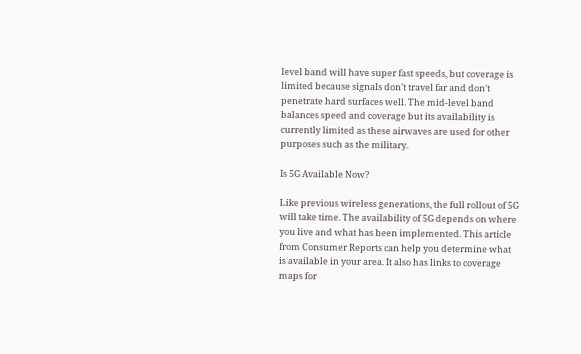level band will have super fast speeds, but coverage is limited because signals don't travel far and don't penetrate hard surfaces well. The mid-level band balances speed and coverage but its availability is currently limited as these airwaves are used for other purposes such as the military.

Is 5G Available Now?

Like previous wireless generations, the full rollout of 5G will take time. The availability of 5G depends on where you live and what has been implemented. This article from Consumer Reports can help you determine what is available in your area. It also has links to coverage maps for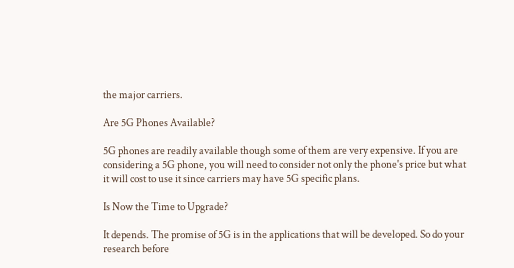the major carriers.

Are 5G Phones Available?

5G phones are readily available though some of them are very expensive. If you are considering a 5G phone, you will need to consider not only the phone's price but what it will cost to use it since carriers may have 5G specific plans.

Is Now the Time to Upgrade?

It depends. The promise of 5G is in the applications that will be developed. So do your research before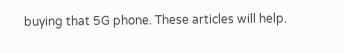buying that 5G phone. These articles will help.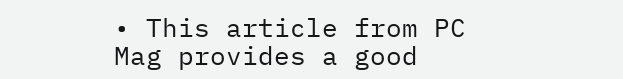• This article from PC Mag provides a good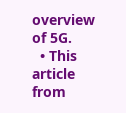overview of 5G.
  • This article from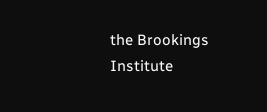the Brookings Institute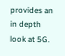provides an in depth look at 5G.